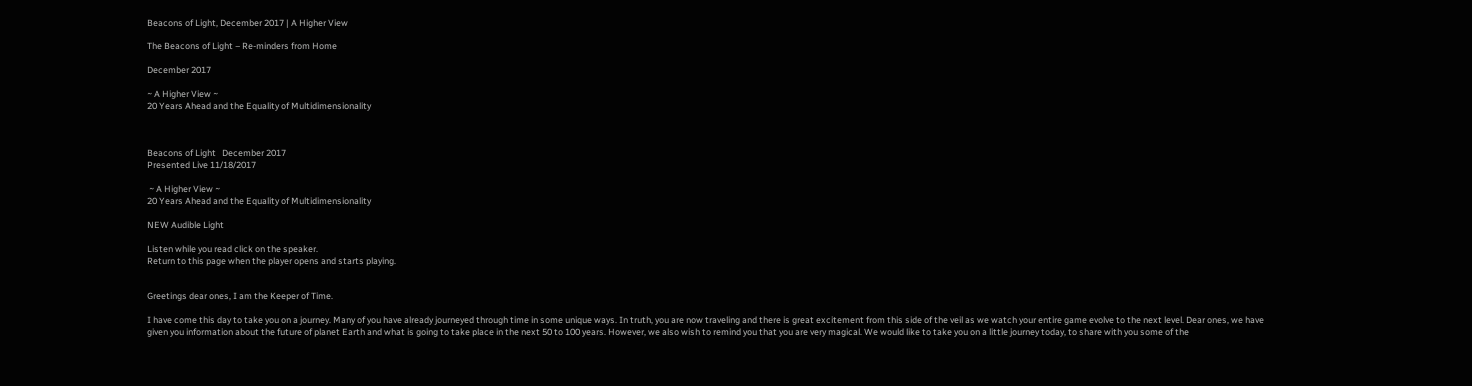Beacons of Light, December 2017 | A Higher View

The Beacons of Light – Re-minders from Home

December 2017

~ A Higher View ~
20 Years Ahead and the Equality of Multidimensionality



Beacons of Light   December 2017
Presented Live 11/18/2017

 ~ A Higher View ~
20 Years Ahead and the Equality of Multidimensionality

NEW Audible Light

Listen while you read click on the speaker.
Return to this page when the player opens and starts playing.


Greetings dear ones, I am the Keeper of Time.

I have come this day to take you on a journey. Many of you have already journeyed through time in some unique ways. In truth, you are now traveling and there is great excitement from this side of the veil as we watch your entire game evolve to the next level. Dear ones, we have given you information about the future of planet Earth and what is going to take place in the next 50 to 100 years. However, we also wish to remind you that you are very magical. We would like to take you on a little journey today, to share with you some of the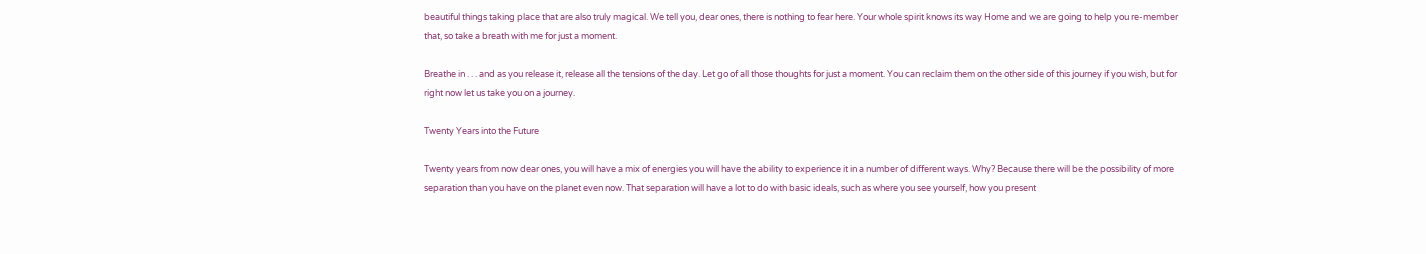beautiful things taking place that are also truly magical. We tell you, dear ones, there is nothing to fear here. Your whole spirit knows its way Home and we are going to help you re-member that, so take a breath with me for just a moment.

Breathe in . . . and as you release it, release all the tensions of the day. Let go of all those thoughts for just a moment. You can reclaim them on the other side of this journey if you wish, but for right now let us take you on a journey.

Twenty Years into the Future

Twenty years from now dear ones, you will have a mix of energies you will have the ability to experience it in a number of different ways. Why? Because there will be the possibility of more separation than you have on the planet even now. That separation will have a lot to do with basic ideals, such as where you see yourself, how you present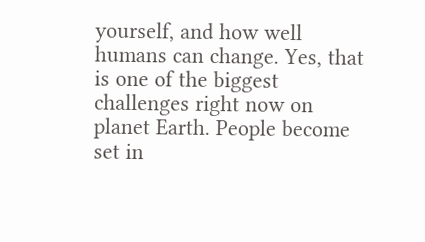yourself, and how well humans can change. Yes, that is one of the biggest challenges right now on planet Earth. People become set in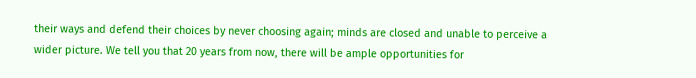their ways and defend their choices by never choosing again; minds are closed and unable to perceive a wider picture. We tell you that 20 years from now, there will be ample opportunities for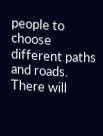people to choose different paths and roads. There will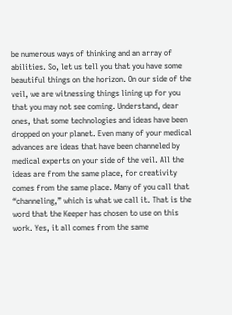be numerous ways of thinking and an array of abilities. So, let us tell you that you have some beautiful things on the horizon. On our side of the veil, we are witnessing things lining up for you that you may not see coming. Understand, dear ones, that some technologies and ideas have been dropped on your planet. Even many of your medical advances are ideas that have been channeled by medical experts on your side of the veil. All the ideas are from the same place, for creativity comes from the same place. Many of you call that “channeling,” which is what we call it. That is the word that the Keeper has chosen to use on this work. Yes, it all comes from the same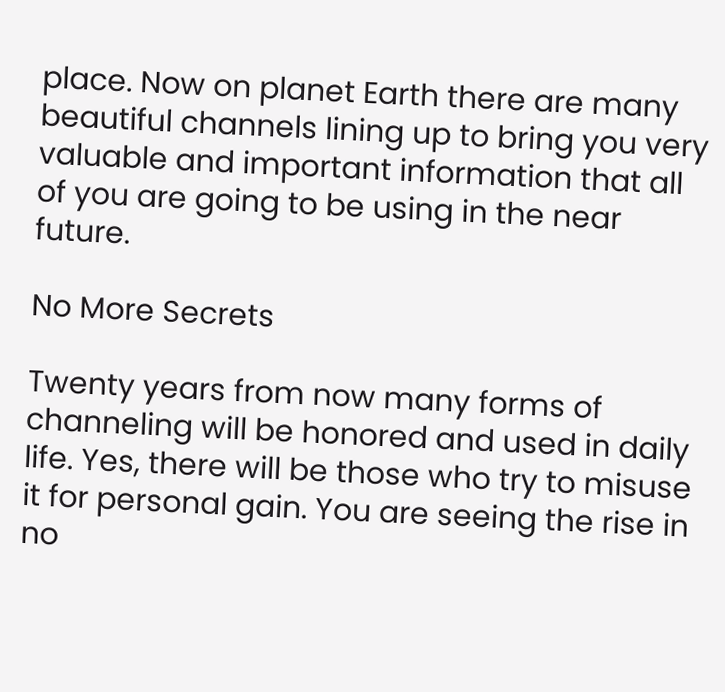place. Now on planet Earth there are many beautiful channels lining up to bring you very valuable and important information that all of you are going to be using in the near future.

No More Secrets

Twenty years from now many forms of channeling will be honored and used in daily life. Yes, there will be those who try to misuse it for personal gain. You are seeing the rise in no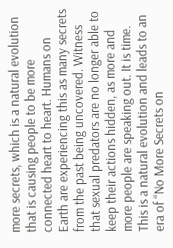more secrets, which is a natural evolution that is causing people to be more connected heart to heart. Humans on Earth are experiencing this as many secrets from the past being uncovered. Witness that sexual predators are no longer able to keep their actions hidden, as more and more people are speaking out. It is time. This is a natural evolution and leads to an era of “No More Secrets on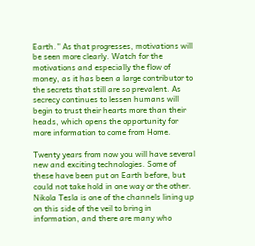Earth.” As that progresses, motivations will be seen more clearly. Watch for the motivations and especially the flow of money, as it has been a large contributor to the secrets that still are so prevalent. As secrecy continues to lessen humans will begin to trust their hearts more than their heads, which opens the opportunity for more information to come from Home.

Twenty years from now you will have several new and exciting technologies. Some of these have been put on Earth before, but could not take hold in one way or the other. Nikola Tesla is one of the channels lining up on this side of the veil to bring in information, and there are many who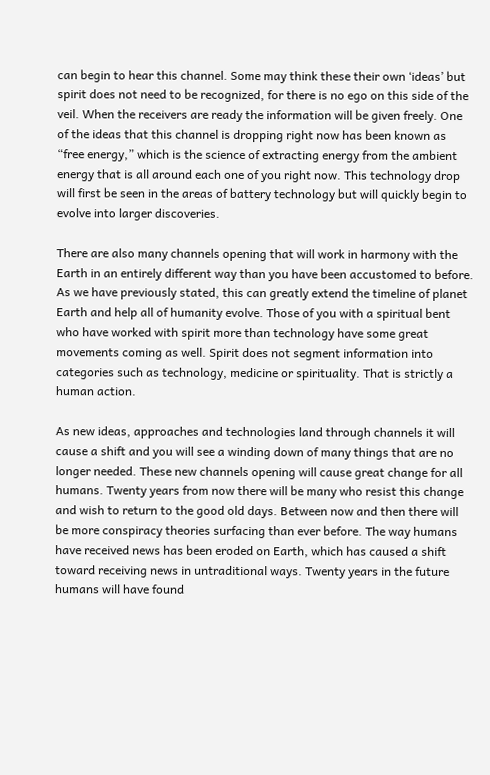can begin to hear this channel. Some may think these their own ‘ideas’ but spirit does not need to be recognized, for there is no ego on this side of the veil. When the receivers are ready the information will be given freely. One of the ideas that this channel is dropping right now has been known as “free energy,” which is the science of extracting energy from the ambient energy that is all around each one of you right now. This technology drop will first be seen in the areas of battery technology but will quickly begin to evolve into larger discoveries.

There are also many channels opening that will work in harmony with the Earth in an entirely different way than you have been accustomed to before. As we have previously stated, this can greatly extend the timeline of planet Earth and help all of humanity evolve. Those of you with a spiritual bent who have worked with spirit more than technology have some great movements coming as well. Spirit does not segment information into categories such as technology, medicine or spirituality. That is strictly a human action.

As new ideas, approaches and technologies land through channels it will cause a shift and you will see a winding down of many things that are no longer needed. These new channels opening will cause great change for all humans. Twenty years from now there will be many who resist this change and wish to return to the good old days. Between now and then there will be more conspiracy theories surfacing than ever before. The way humans have received news has been eroded on Earth, which has caused a shift toward receiving news in untraditional ways. Twenty years in the future humans will have found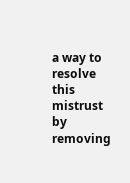a way to resolve this mistrust by removing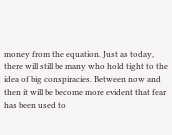money from the equation. Just as today, there will still be many who hold tight to the idea of big conspiracies. Between now and then it will be become more evident that fear has been used to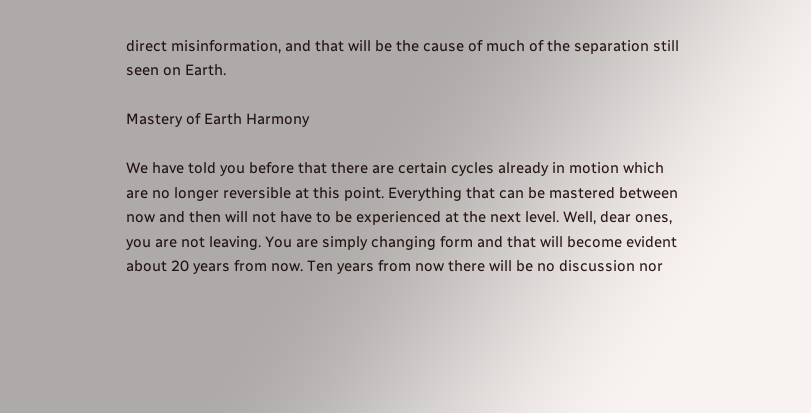direct misinformation, and that will be the cause of much of the separation still seen on Earth.

Mastery of Earth Harmony

We have told you before that there are certain cycles already in motion which are no longer reversible at this point. Everything that can be mastered between now and then will not have to be experienced at the next level. Well, dear ones, you are not leaving. You are simply changing form and that will become evident about 20 years from now. Ten years from now there will be no discussion nor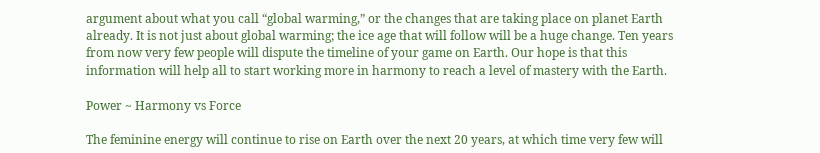argument about what you call “global warming,” or the changes that are taking place on planet Earth already. It is not just about global warming; the ice age that will follow will be a huge change. Ten years from now very few people will dispute the timeline of your game on Earth. Our hope is that this information will help all to start working more in harmony to reach a level of mastery with the Earth.

Power ~ Harmony vs Force

The feminine energy will continue to rise on Earth over the next 20 years, at which time very few will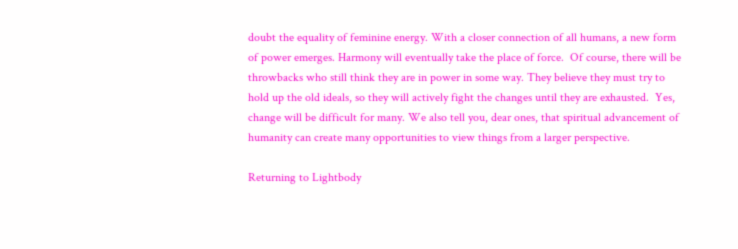doubt the equality of feminine energy. With a closer connection of all humans, a new form of power emerges. Harmony will eventually take the place of force.  Of course, there will be throwbacks who still think they are in power in some way. They believe they must try to hold up the old ideals, so they will actively fight the changes until they are exhausted.  Yes, change will be difficult for many. We also tell you, dear ones, that spiritual advancement of humanity can create many opportunities to view things from a larger perspective.

Returning to Lightbody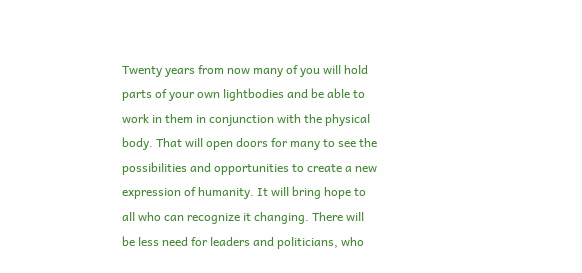Twenty years from now many of you will hold parts of your own lightbodies and be able to work in them in conjunction with the physical body. That will open doors for many to see the possibilities and opportunities to create a new expression of humanity. It will bring hope to all who can recognize it changing. There will be less need for leaders and politicians, who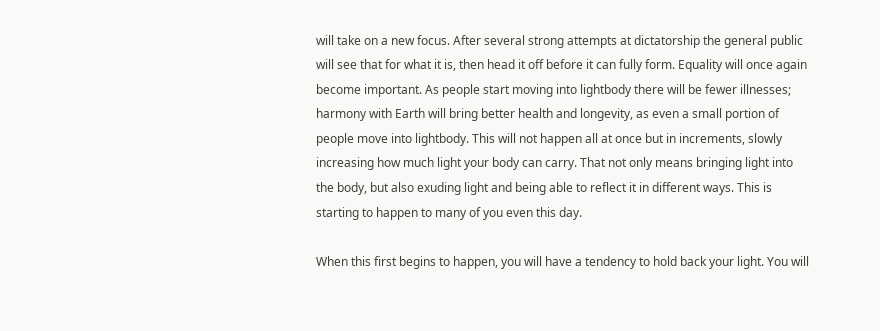will take on a new focus. After several strong attempts at dictatorship the general public will see that for what it is, then head it off before it can fully form. Equality will once again become important. As people start moving into lightbody there will be fewer illnesses; harmony with Earth will bring better health and longevity, as even a small portion of people move into lightbody. This will not happen all at once but in increments, slowly increasing how much light your body can carry. That not only means bringing light into the body, but also exuding light and being able to reflect it in different ways. This is starting to happen to many of you even this day.

When this first begins to happen, you will have a tendency to hold back your light. You will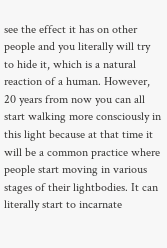see the effect it has on other people and you literally will try to hide it, which is a natural reaction of a human. However, 20 years from now you can all start walking more consciously in this light because at that time it will be a common practice where people start moving in various stages of their lightbodies. It can literally start to incarnate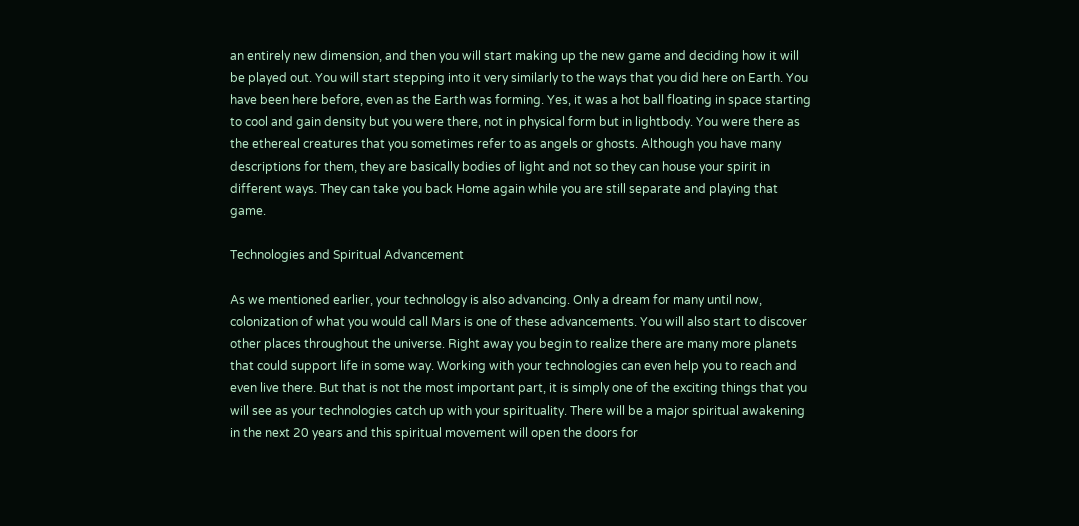an entirely new dimension, and then you will start making up the new game and deciding how it will be played out. You will start stepping into it very similarly to the ways that you did here on Earth. You have been here before, even as the Earth was forming. Yes, it was a hot ball floating in space starting to cool and gain density but you were there, not in physical form but in lightbody. You were there as the ethereal creatures that you sometimes refer to as angels or ghosts. Although you have many descriptions for them, they are basically bodies of light and not so they can house your spirit in different ways. They can take you back Home again while you are still separate and playing that game.

Technologies and Spiritual Advancement

As we mentioned earlier, your technology is also advancing. Only a dream for many until now, colonization of what you would call Mars is one of these advancements. You will also start to discover other places throughout the universe. Right away you begin to realize there are many more planets that could support life in some way. Working with your technologies can even help you to reach and even live there. But that is not the most important part, it is simply one of the exciting things that you will see as your technologies catch up with your spirituality. There will be a major spiritual awakening in the next 20 years and this spiritual movement will open the doors for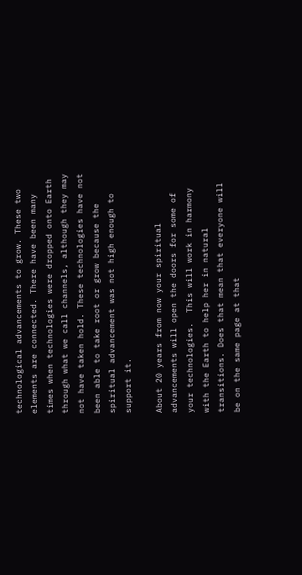technological advancements to grow. These two elements are connected. There have been many times when technologies were dropped onto Earth through what we call channels, although they may not have taken hold. These technologies have not been able to take root or grow because the spiritual advancement was not high enough to support it.

About 20 years from now your spiritual advancements will open the doors for some of your technologies.  This will work in harmony with the Earth to help her in natural transitions. Does that mean that everyone will be on the same page at that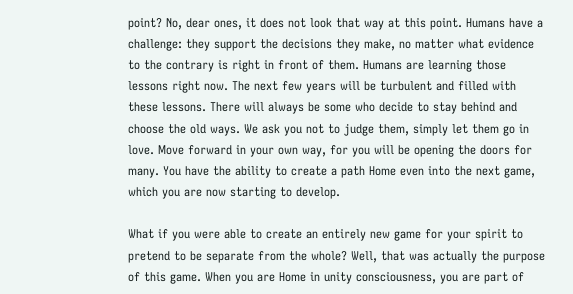point? No, dear ones, it does not look that way at this point. Humans have a challenge: they support the decisions they make, no matter what evidence to the contrary is right in front of them. Humans are learning those lessons right now. The next few years will be turbulent and filled with these lessons. There will always be some who decide to stay behind and choose the old ways. We ask you not to judge them, simply let them go in love. Move forward in your own way, for you will be opening the doors for many. You have the ability to create a path Home even into the next game, which you are now starting to develop.

What if you were able to create an entirely new game for your spirit to pretend to be separate from the whole? Well, that was actually the purpose of this game. When you are Home in unity consciousness, you are part of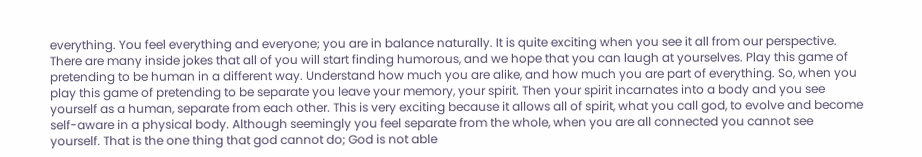everything. You feel everything and everyone; you are in balance naturally. It is quite exciting when you see it all from our perspective. There are many inside jokes that all of you will start finding humorous, and we hope that you can laugh at yourselves. Play this game of pretending to be human in a different way. Understand how much you are alike, and how much you are part of everything. So, when you play this game of pretending to be separate you leave your memory, your spirit. Then your spirit incarnates into a body and you see yourself as a human, separate from each other. This is very exciting because it allows all of spirit, what you call god, to evolve and become self-aware in a physical body. Although seemingly you feel separate from the whole, when you are all connected you cannot see yourself. That is the one thing that god cannot do; God is not able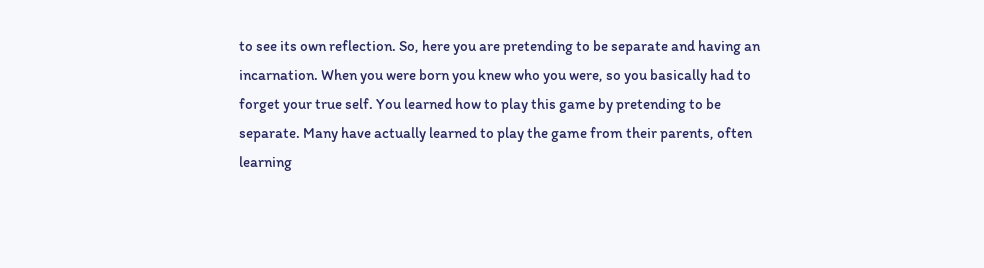to see its own reflection. So, here you are pretending to be separate and having an incarnation. When you were born you knew who you were, so you basically had to forget your true self. You learned how to play this game by pretending to be separate. Many have actually learned to play the game from their parents, often learning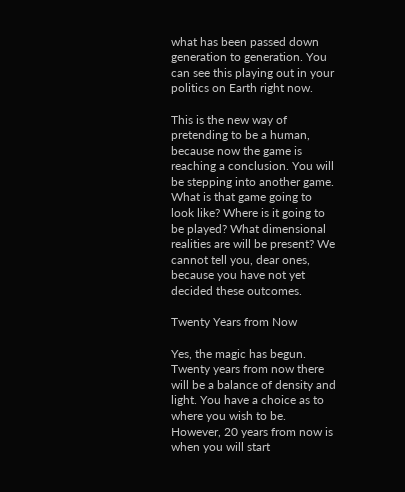what has been passed down generation to generation. You can see this playing out in your politics on Earth right now.

This is the new way of pretending to be a human, because now the game is reaching a conclusion. You will be stepping into another game. What is that game going to look like? Where is it going to be played? What dimensional realities are will be present? We cannot tell you, dear ones, because you have not yet decided these outcomes.

Twenty Years from Now

Yes, the magic has begun. Twenty years from now there will be a balance of density and light. You have a choice as to where you wish to be. However, 20 years from now is when you will start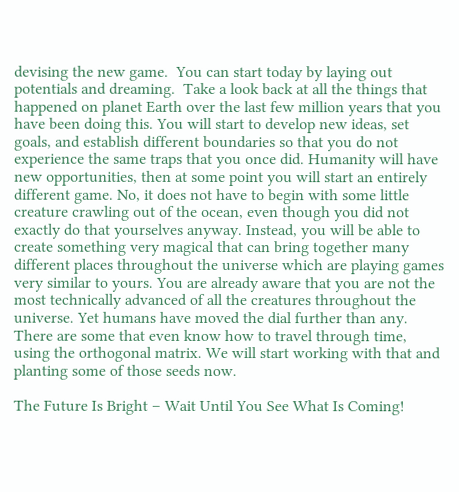devising the new game.  You can start today by laying out potentials and dreaming.  Take a look back at all the things that happened on planet Earth over the last few million years that you have been doing this. You will start to develop new ideas, set  goals, and establish different boundaries so that you do not experience the same traps that you once did. Humanity will have new opportunities, then at some point you will start an entirely different game. No, it does not have to begin with some little creature crawling out of the ocean, even though you did not exactly do that yourselves anyway. Instead, you will be able to create something very magical that can bring together many different places throughout the universe which are playing games very similar to yours. You are already aware that you are not the most technically advanced of all the creatures throughout the universe. Yet humans have moved the dial further than any. There are some that even know how to travel through time, using the orthogonal matrix. We will start working with that and planting some of those seeds now.

The Future Is Bright – Wait Until You See What Is Coming!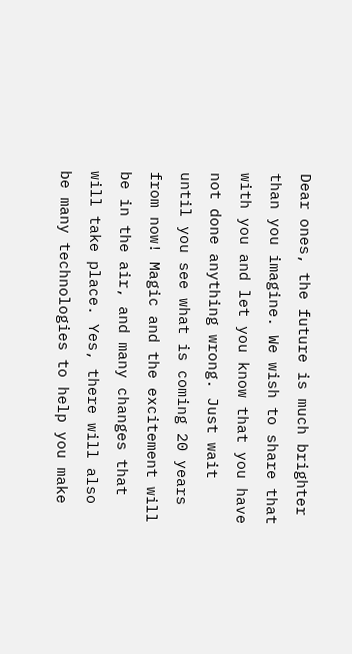Dear ones, the future is much brighter than you imagine. We wish to share that with you and let you know that you have not done anything wrong. Just wait until you see what is coming 20 years from now! Magic and the excitement will be in the air, and many changes that will take place. Yes, there will also be many technologies to help you make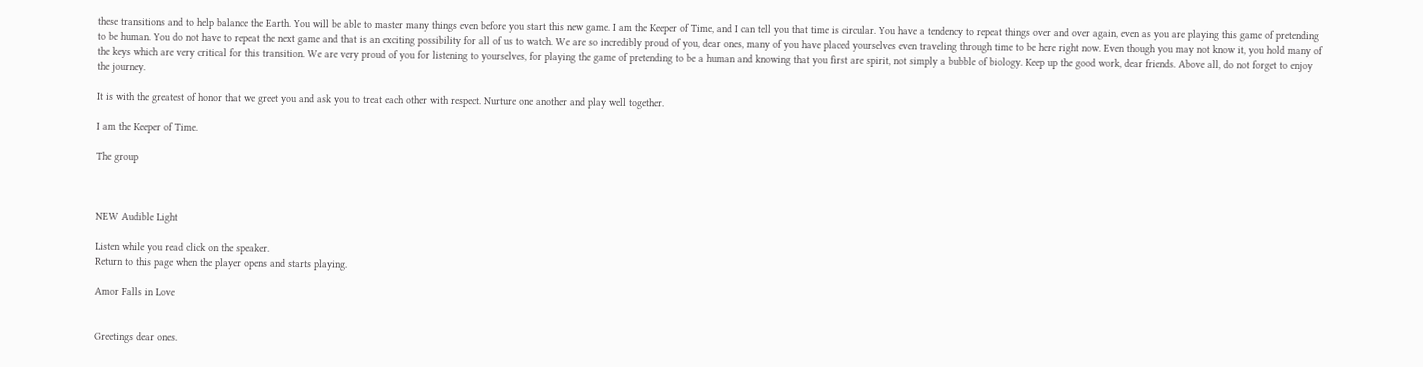these transitions and to help balance the Earth. You will be able to master many things even before you start this new game. I am the Keeper of Time, and I can tell you that time is circular. You have a tendency to repeat things over and over again, even as you are playing this game of pretending to be human. You do not have to repeat the next game and that is an exciting possibility for all of us to watch. We are so incredibly proud of you, dear ones, many of you have placed yourselves even traveling through time to be here right now. Even though you may not know it, you hold many of the keys which are very critical for this transition. We are very proud of you for listening to yourselves, for playing the game of pretending to be a human and knowing that you first are spirit, not simply a bubble of biology. Keep up the good work, dear friends. Above all, do not forget to enjoy the journey.

It is with the greatest of honor that we greet you and ask you to treat each other with respect. Nurture one another and play well together.

I am the Keeper of Time.

The group



NEW Audible Light

Listen while you read click on the speaker.
Return to this page when the player opens and starts playing.

Amor Falls in Love


Greetings dear ones.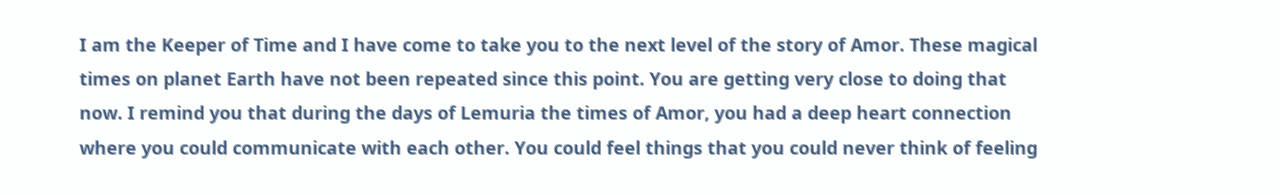I am the Keeper of Time and I have come to take you to the next level of the story of Amor. These magical times on planet Earth have not been repeated since this point. You are getting very close to doing that now. I remind you that during the days of Lemuria the times of Amor, you had a deep heart connection where you could communicate with each other. You could feel things that you could never think of feeling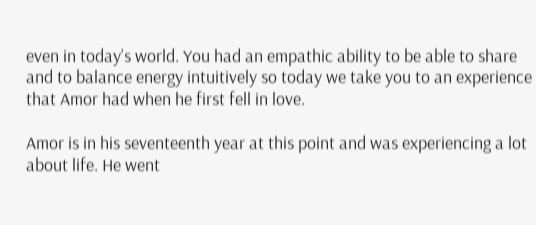even in today’s world. You had an empathic ability to be able to share and to balance energy intuitively so today we take you to an experience that Amor had when he first fell in love.

Amor is in his seventeenth year at this point and was experiencing a lot about life. He went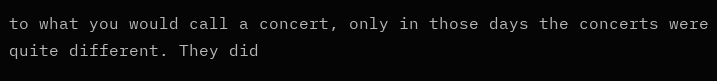to what you would call a concert, only in those days the concerts were quite different. They did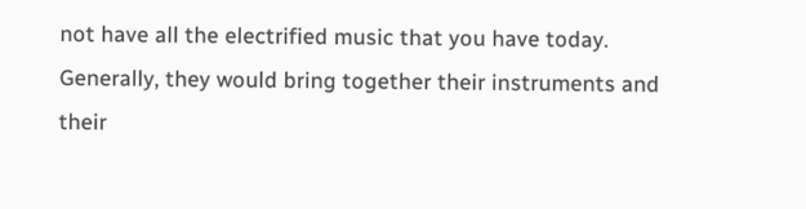not have all the electrified music that you have today. Generally, they would bring together their instruments and their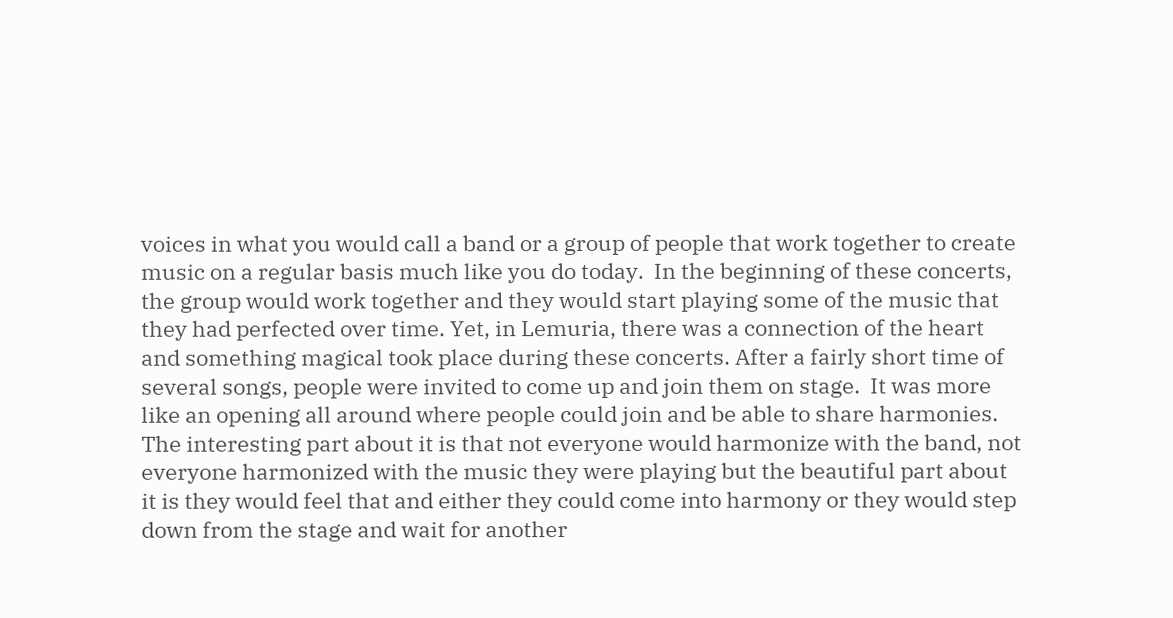voices in what you would call a band or a group of people that work together to create music on a regular basis much like you do today.  In the beginning of these concerts, the group would work together and they would start playing some of the music that they had perfected over time. Yet, in Lemuria, there was a connection of the heart and something magical took place during these concerts. After a fairly short time of several songs, people were invited to come up and join them on stage.  It was more like an opening all around where people could join and be able to share harmonies. The interesting part about it is that not everyone would harmonize with the band, not everyone harmonized with the music they were playing but the beautiful part about it is they would feel that and either they could come into harmony or they would step down from the stage and wait for another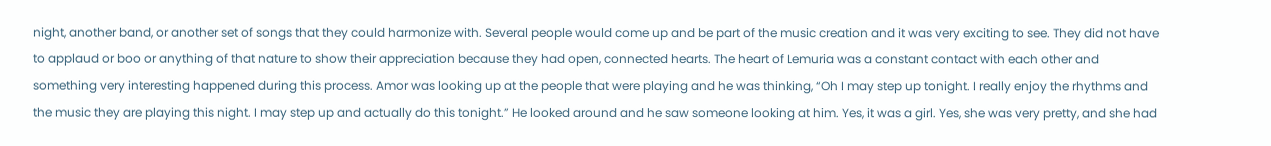night, another band, or another set of songs that they could harmonize with. Several people would come up and be part of the music creation and it was very exciting to see. They did not have to applaud or boo or anything of that nature to show their appreciation because they had open, connected hearts. The heart of Lemuria was a constant contact with each other and something very interesting happened during this process. Amor was looking up at the people that were playing and he was thinking, “Oh I may step up tonight. I really enjoy the rhythms and the music they are playing this night. I may step up and actually do this tonight.” He looked around and he saw someone looking at him. Yes, it was a girl. Yes, she was very pretty, and she had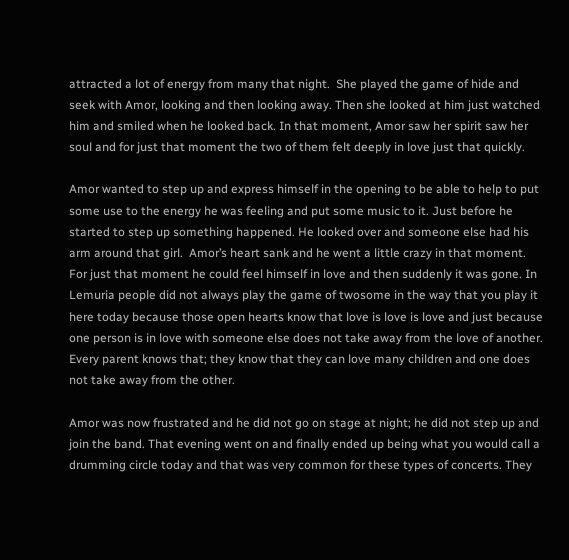attracted a lot of energy from many that night.  She played the game of hide and seek with Amor, looking and then looking away. Then she looked at him just watched him and smiled when he looked back. In that moment, Amor saw her spirit saw her soul and for just that moment the two of them felt deeply in love just that quickly.

Amor wanted to step up and express himself in the opening to be able to help to put some use to the energy he was feeling and put some music to it. Just before he started to step up something happened. He looked over and someone else had his arm around that girl.  Amor’s heart sank and he went a little crazy in that moment. For just that moment he could feel himself in love and then suddenly it was gone. In Lemuria people did not always play the game of twosome in the way that you play it here today because those open hearts know that love is love is love and just because one person is in love with someone else does not take away from the love of another. Every parent knows that; they know that they can love many children and one does not take away from the other.

Amor was now frustrated and he did not go on stage at night; he did not step up and join the band. That evening went on and finally ended up being what you would call a drumming circle today and that was very common for these types of concerts. They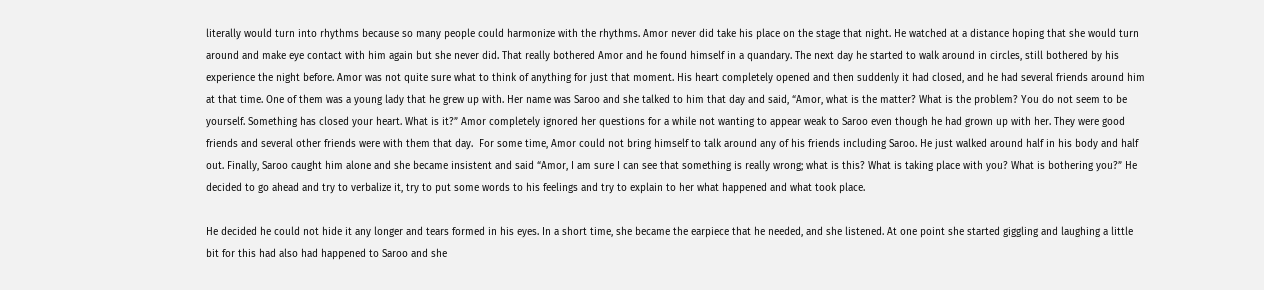literally would turn into rhythms because so many people could harmonize with the rhythms. Amor never did take his place on the stage that night. He watched at a distance hoping that she would turn around and make eye contact with him again but she never did. That really bothered Amor and he found himself in a quandary. The next day he started to walk around in circles, still bothered by his experience the night before. Amor was not quite sure what to think of anything for just that moment. His heart completely opened and then suddenly it had closed, and he had several friends around him at that time. One of them was a young lady that he grew up with. Her name was Saroo and she talked to him that day and said, “Amor, what is the matter? What is the problem? You do not seem to be yourself. Something has closed your heart. What is it?” Amor completely ignored her questions for a while not wanting to appear weak to Saroo even though he had grown up with her. They were good friends and several other friends were with them that day.  For some time, Amor could not bring himself to talk around any of his friends including Saroo. He just walked around half in his body and half out. Finally, Saroo caught him alone and she became insistent and said “Amor, I am sure I can see that something is really wrong; what is this? What is taking place with you? What is bothering you?” He decided to go ahead and try to verbalize it, try to put some words to his feelings and try to explain to her what happened and what took place.

He decided he could not hide it any longer and tears formed in his eyes. In a short time, she became the earpiece that he needed, and she listened. At one point she started giggling and laughing a little bit for this had also had happened to Saroo and she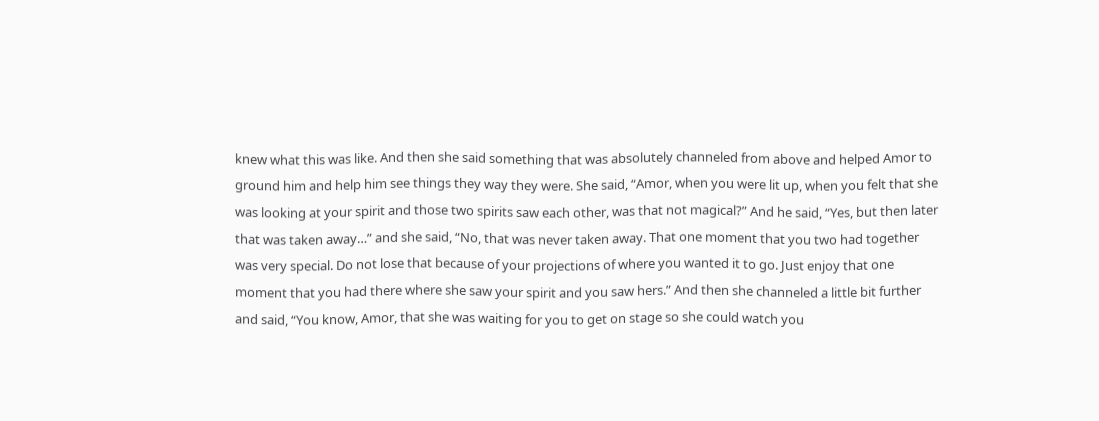knew what this was like. And then she said something that was absolutely channeled from above and helped Amor to ground him and help him see things they way they were. She said, “Amor, when you were lit up, when you felt that she was looking at your spirit and those two spirits saw each other, was that not magical?” And he said, “Yes, but then later that was taken away…” and she said, “No, that was never taken away. That one moment that you two had together was very special. Do not lose that because of your projections of where you wanted it to go. Just enjoy that one moment that you had there where she saw your spirit and you saw hers.” And then she channeled a little bit further and said, “You know, Amor, that she was waiting for you to get on stage so she could watch you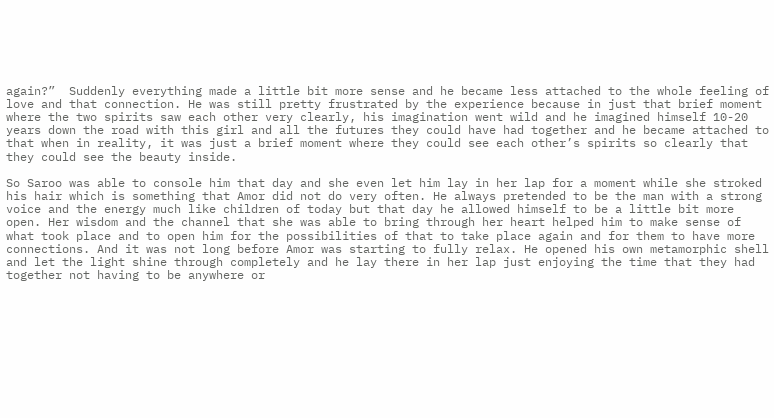again?”  Suddenly everything made a little bit more sense and he became less attached to the whole feeling of love and that connection. He was still pretty frustrated by the experience because in just that brief moment where the two spirits saw each other very clearly, his imagination went wild and he imagined himself 10-20 years down the road with this girl and all the futures they could have had together and he became attached to that when in reality, it was just a brief moment where they could see each other’s spirits so clearly that they could see the beauty inside.

So Saroo was able to console him that day and she even let him lay in her lap for a moment while she stroked his hair which is something that Amor did not do very often. He always pretended to be the man with a strong voice and the energy much like children of today but that day he allowed himself to be a little bit more open. Her wisdom and the channel that she was able to bring through her heart helped him to make sense of what took place and to open him for the possibilities of that to take place again and for them to have more connections. And it was not long before Amor was starting to fully relax. He opened his own metamorphic shell and let the light shine through completely and he lay there in her lap just enjoying the time that they had together not having to be anywhere or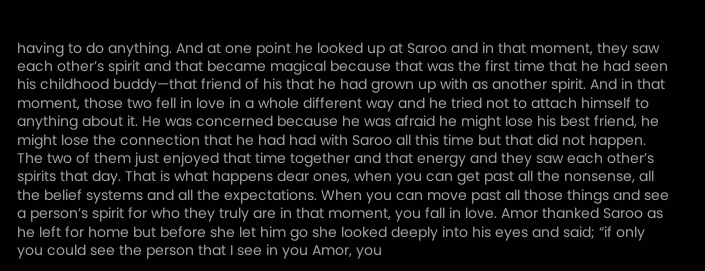having to do anything. And at one point he looked up at Saroo and in that moment, they saw each other’s spirit and that became magical because that was the first time that he had seen his childhood buddy—that friend of his that he had grown up with as another spirit. And in that moment, those two fell in love in a whole different way and he tried not to attach himself to anything about it. He was concerned because he was afraid he might lose his best friend, he might lose the connection that he had had with Saroo all this time but that did not happen. The two of them just enjoyed that time together and that energy and they saw each other’s spirits that day. That is what happens dear ones, when you can get past all the nonsense, all the belief systems and all the expectations. When you can move past all those things and see a person’s spirit for who they truly are in that moment, you fall in love. Amor thanked Saroo as he left for home but before she let him go she looked deeply into his eyes and said; “if only you could see the person that I see in you Amor, you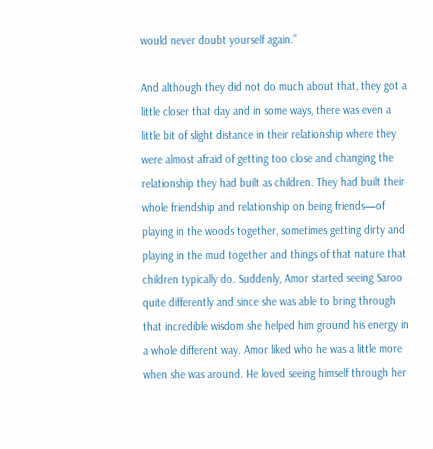would never doubt yourself again.”

And although they did not do much about that, they got a little closer that day and in some ways, there was even a little bit of slight distance in their relationship where they were almost afraid of getting too close and changing the relationship they had built as children. They had built their whole friendship and relationship on being friends—of playing in the woods together, sometimes getting dirty and playing in the mud together and things of that nature that children typically do. Suddenly, Amor started seeing Saroo quite differently and since she was able to bring through that incredible wisdom she helped him ground his energy in a whole different way. Amor liked who he was a little more when she was around. He loved seeing himself through her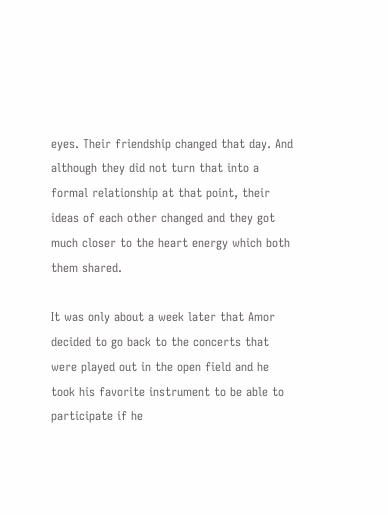eyes. Their friendship changed that day. And although they did not turn that into a formal relationship at that point, their ideas of each other changed and they got much closer to the heart energy which both them shared.

It was only about a week later that Amor decided to go back to the concerts that were played out in the open field and he took his favorite instrument to be able to participate if he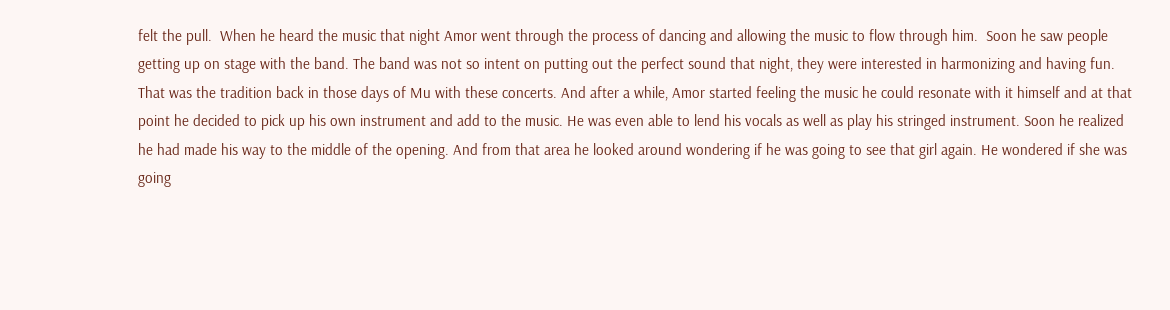felt the pull.  When he heard the music that night Amor went through the process of dancing and allowing the music to flow through him.  Soon he saw people getting up on stage with the band. The band was not so intent on putting out the perfect sound that night, they were interested in harmonizing and having fun. That was the tradition back in those days of Mu with these concerts. And after a while, Amor started feeling the music he could resonate with it himself and at that point he decided to pick up his own instrument and add to the music. He was even able to lend his vocals as well as play his stringed instrument. Soon he realized he had made his way to the middle of the opening. And from that area he looked around wondering if he was going to see that girl again. He wondered if she was going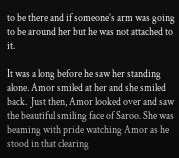to be there and if someone’s arm was going to be around her but he was not attached to it.

It was a long before he saw her standing alone. Amor smiled at her and she smiled back.  Just then, Amor looked over and saw the beautiful smiling face of Saroo. She was beaming with pride watching Amor as he stood in that clearing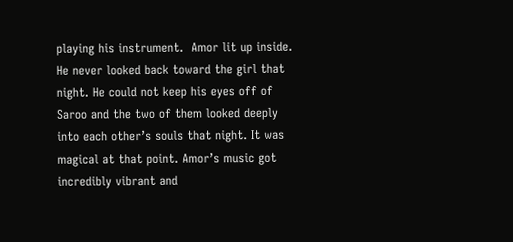playing his instrument.  Amor lit up inside. He never looked back toward the girl that night. He could not keep his eyes off of Saroo and the two of them looked deeply into each other’s souls that night. It was magical at that point. Amor’s music got incredibly vibrant and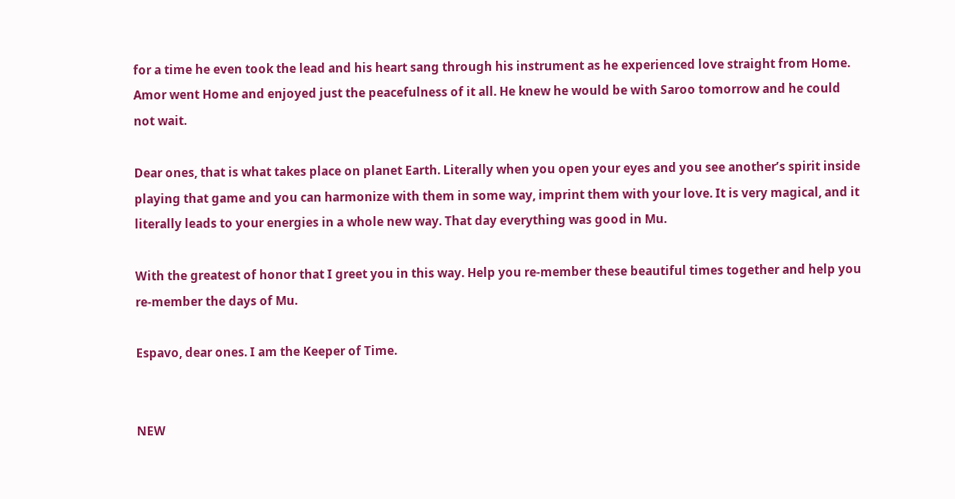for a time he even took the lead and his heart sang through his instrument as he experienced love straight from Home. Amor went Home and enjoyed just the peacefulness of it all. He knew he would be with Saroo tomorrow and he could not wait.

Dear ones, that is what takes place on planet Earth. Literally when you open your eyes and you see another’s spirit inside playing that game and you can harmonize with them in some way, imprint them with your love. It is very magical, and it literally leads to your energies in a whole new way. That day everything was good in Mu.

With the greatest of honor that I greet you in this way. Help you re-member these beautiful times together and help you re-member the days of Mu.

Espavo, dear ones. I am the Keeper of Time.


NEW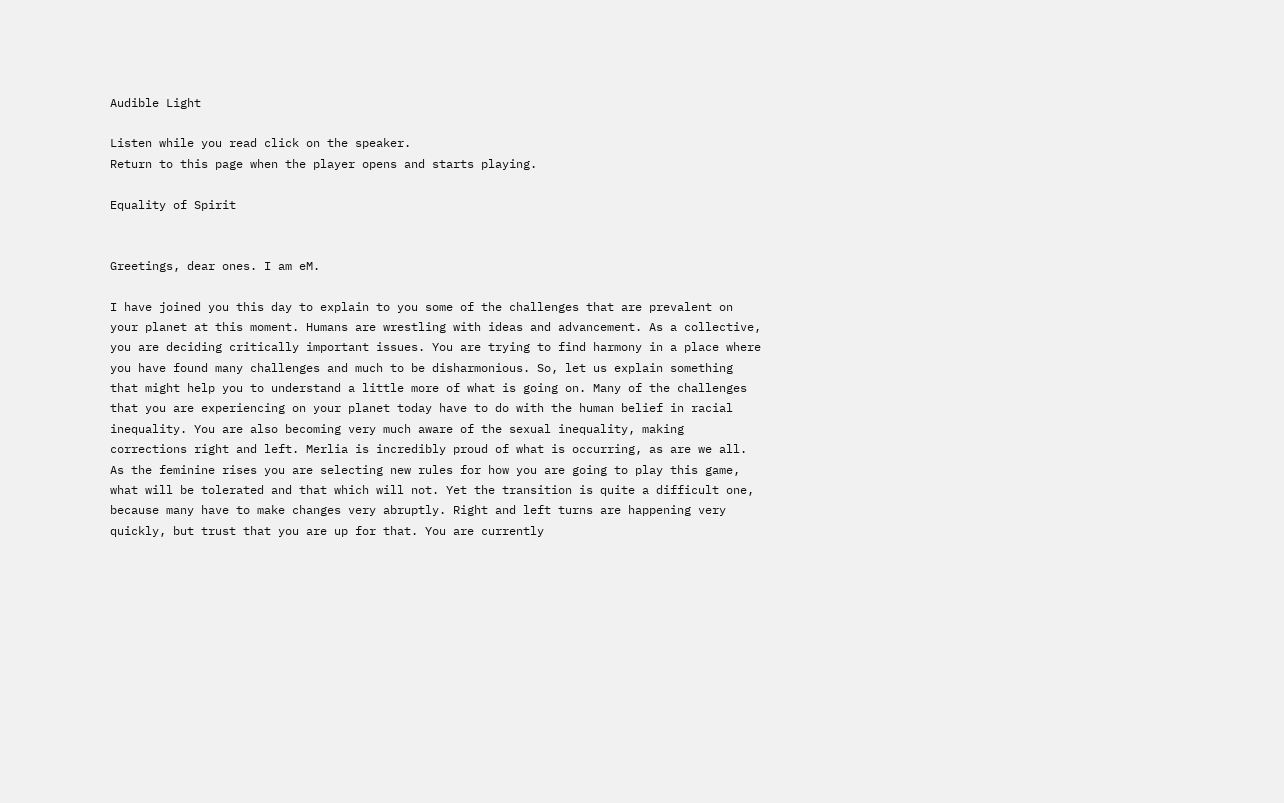Audible Light

Listen while you read click on the speaker.
Return to this page when the player opens and starts playing.

Equality of Spirit


Greetings, dear ones. I am eM.

I have joined you this day to explain to you some of the challenges that are prevalent on your planet at this moment. Humans are wrestling with ideas and advancement. As a collective, you are deciding critically important issues. You are trying to find harmony in a place where you have found many challenges and much to be disharmonious. So, let us explain something that might help you to understand a little more of what is going on. Many of the challenges that you are experiencing on your planet today have to do with the human belief in racial inequality. You are also becoming very much aware of the sexual inequality, making corrections right and left. Merlia is incredibly proud of what is occurring, as are we all. As the feminine rises you are selecting new rules for how you are going to play this game, what will be tolerated and that which will not. Yet the transition is quite a difficult one, because many have to make changes very abruptly. Right and left turns are happening very quickly, but trust that you are up for that. You are currently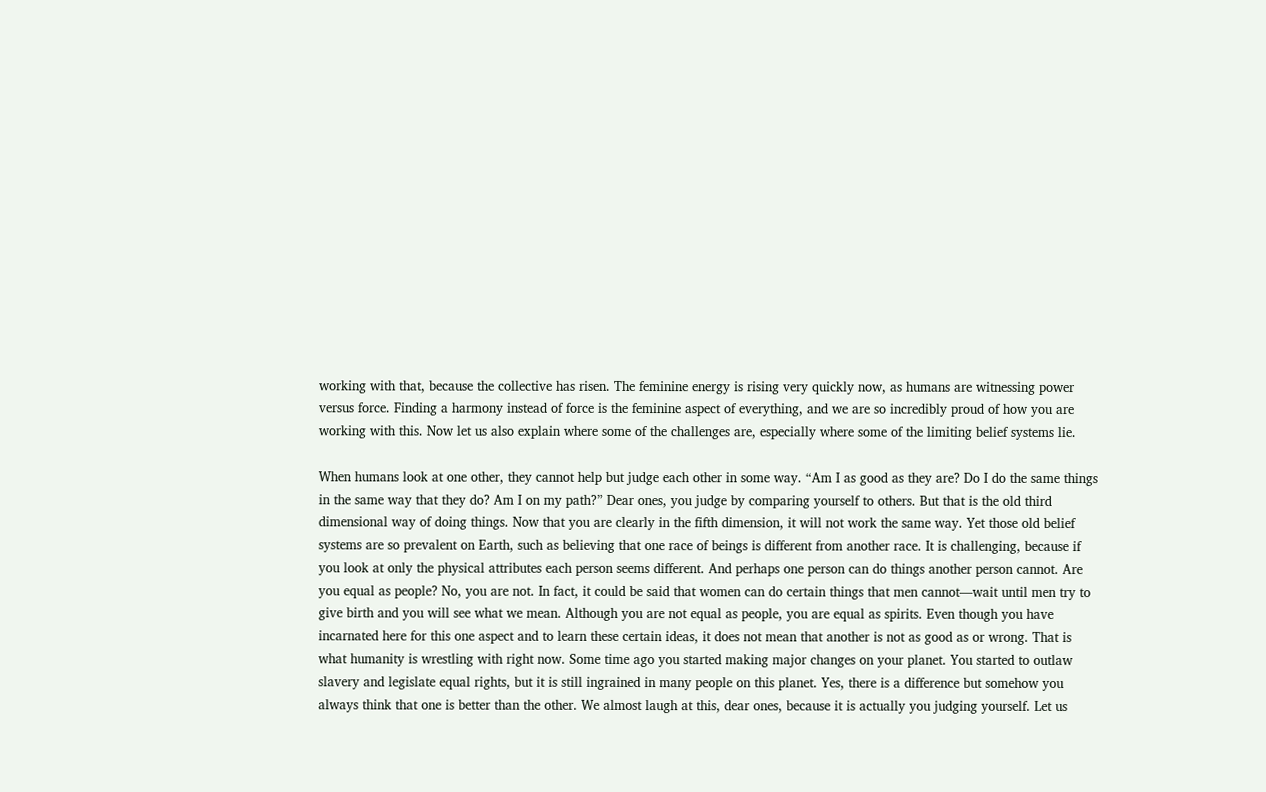working with that, because the collective has risen. The feminine energy is rising very quickly now, as humans are witnessing power versus force. Finding a harmony instead of force is the feminine aspect of everything, and we are so incredibly proud of how you are working with this. Now let us also explain where some of the challenges are, especially where some of the limiting belief systems lie.

When humans look at one other, they cannot help but judge each other in some way. “Am I as good as they are? Do I do the same things in the same way that they do? Am I on my path?” Dear ones, you judge by comparing yourself to others. But that is the old third dimensional way of doing things. Now that you are clearly in the fifth dimension, it will not work the same way. Yet those old belief systems are so prevalent on Earth, such as believing that one race of beings is different from another race. It is challenging, because if you look at only the physical attributes each person seems different. And perhaps one person can do things another person cannot. Are you equal as people? No, you are not. In fact, it could be said that women can do certain things that men cannot—wait until men try to give birth and you will see what we mean. Although you are not equal as people, you are equal as spirits. Even though you have incarnated here for this one aspect and to learn these certain ideas, it does not mean that another is not as good as or wrong. That is what humanity is wrestling with right now. Some time ago you started making major changes on your planet. You started to outlaw slavery and legislate equal rights, but it is still ingrained in many people on this planet. Yes, there is a difference but somehow you always think that one is better than the other. We almost laugh at this, dear ones, because it is actually you judging yourself. Let us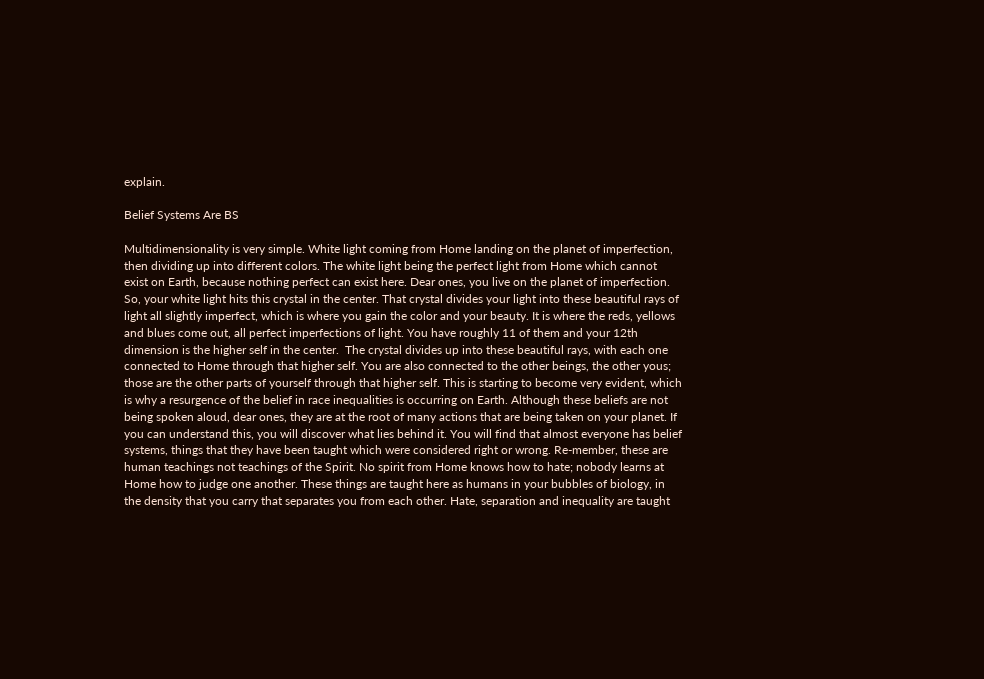explain.

Belief Systems Are BS

Multidimensionality is very simple. White light coming from Home landing on the planet of imperfection, then dividing up into different colors. The white light being the perfect light from Home which cannot exist on Earth, because nothing perfect can exist here. Dear ones, you live on the planet of imperfection. So, your white light hits this crystal in the center. That crystal divides your light into these beautiful rays of light all slightly imperfect, which is where you gain the color and your beauty. It is where the reds, yellows and blues come out, all perfect imperfections of light. You have roughly 11 of them and your 12th dimension is the higher self in the center.  The crystal divides up into these beautiful rays, with each one connected to Home through that higher self. You are also connected to the other beings, the other yous; those are the other parts of yourself through that higher self. This is starting to become very evident, which is why a resurgence of the belief in race inequalities is occurring on Earth. Although these beliefs are not being spoken aloud, dear ones, they are at the root of many actions that are being taken on your planet. If you can understand this, you will discover what lies behind it. You will find that almost everyone has belief systems, things that they have been taught which were considered right or wrong. Re-member, these are human teachings not teachings of the Spirit. No spirit from Home knows how to hate; nobody learns at Home how to judge one another. These things are taught here as humans in your bubbles of biology, in the density that you carry that separates you from each other. Hate, separation and inequality are taught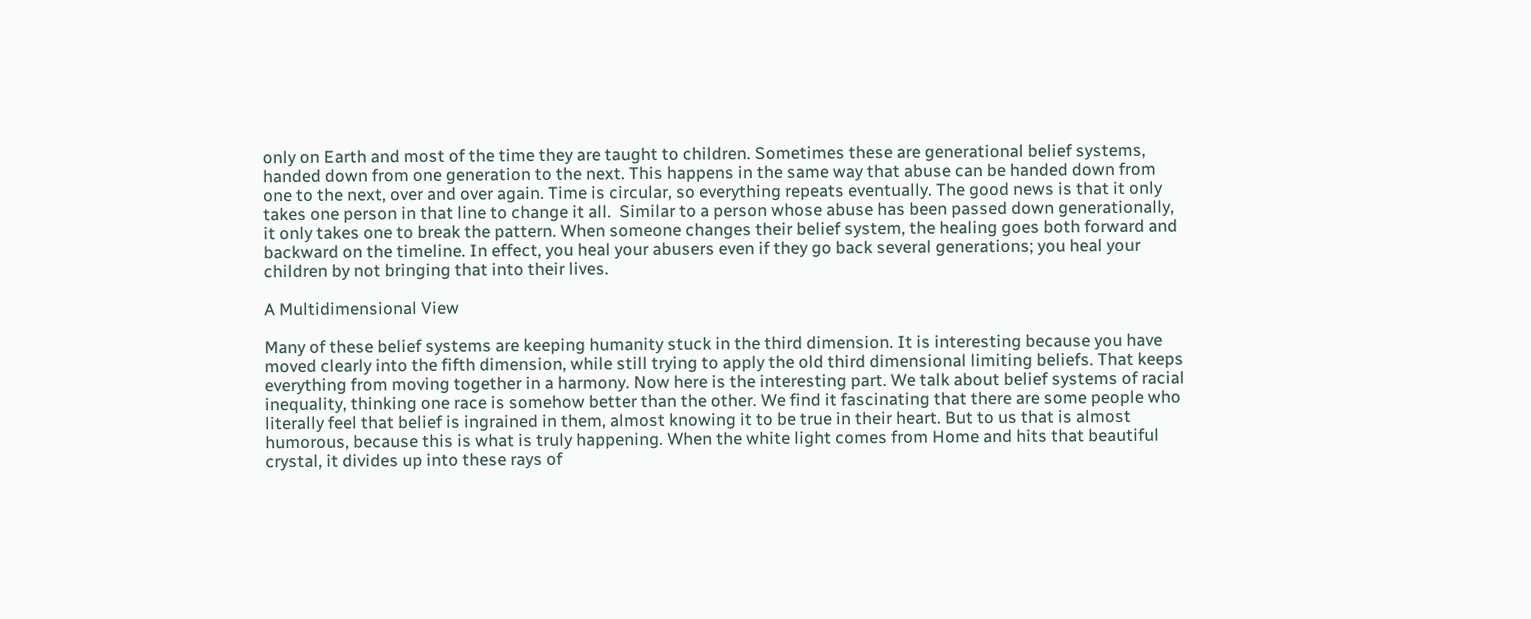only on Earth and most of the time they are taught to children. Sometimes these are generational belief systems, handed down from one generation to the next. This happens in the same way that abuse can be handed down from one to the next, over and over again. Time is circular, so everything repeats eventually. The good news is that it only takes one person in that line to change it all.  Similar to a person whose abuse has been passed down generationally, it only takes one to break the pattern. When someone changes their belief system, the healing goes both forward and backward on the timeline. In effect, you heal your abusers even if they go back several generations; you heal your children by not bringing that into their lives.

A Multidimensional View

Many of these belief systems are keeping humanity stuck in the third dimension. It is interesting because you have moved clearly into the fifth dimension, while still trying to apply the old third dimensional limiting beliefs. That keeps everything from moving together in a harmony. Now here is the interesting part. We talk about belief systems of racial inequality, thinking one race is somehow better than the other. We find it fascinating that there are some people who literally feel that belief is ingrained in them, almost knowing it to be true in their heart. But to us that is almost humorous, because this is what is truly happening. When the white light comes from Home and hits that beautiful crystal, it divides up into these rays of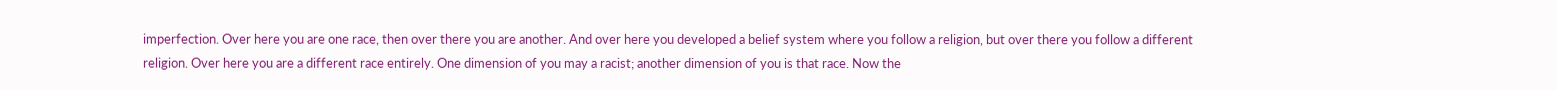imperfection. Over here you are one race, then over there you are another. And over here you developed a belief system where you follow a religion, but over there you follow a different religion. Over here you are a different race entirely. One dimension of you may a racist; another dimension of you is that race. Now the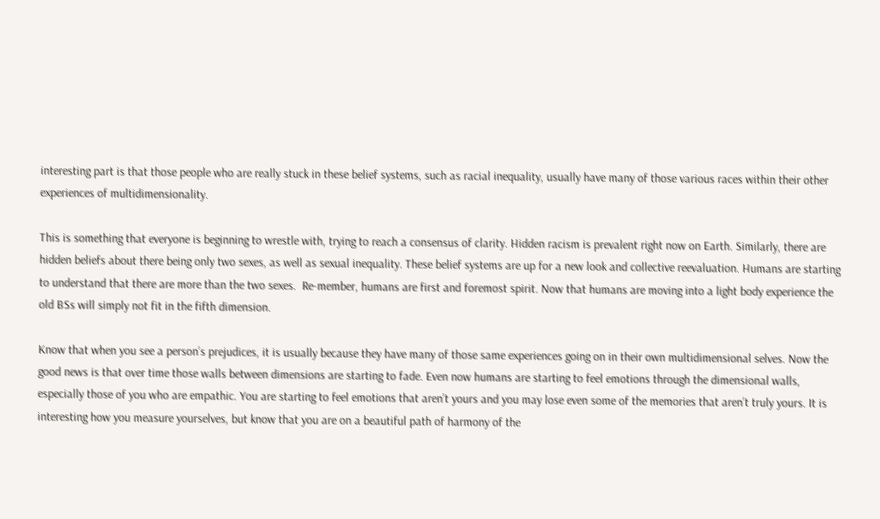interesting part is that those people who are really stuck in these belief systems, such as racial inequality, usually have many of those various races within their other experiences of multidimensionality.

This is something that everyone is beginning to wrestle with, trying to reach a consensus of clarity. Hidden racism is prevalent right now on Earth. Similarly, there are hidden beliefs about there being only two sexes, as well as sexual inequality. These belief systems are up for a new look and collective reevaluation. Humans are starting to understand that there are more than the two sexes.  Re-member, humans are first and foremost spirit. Now that humans are moving into a light body experience the old BSs will simply not fit in the fifth dimension.

Know that when you see a person’s prejudices, it is usually because they have many of those same experiences going on in their own multidimensional selves. Now the good news is that over time those walls between dimensions are starting to fade. Even now humans are starting to feel emotions through the dimensional walls, especially those of you who are empathic. You are starting to feel emotions that aren’t yours and you may lose even some of the memories that aren’t truly yours. It is interesting how you measure yourselves, but know that you are on a beautiful path of harmony of the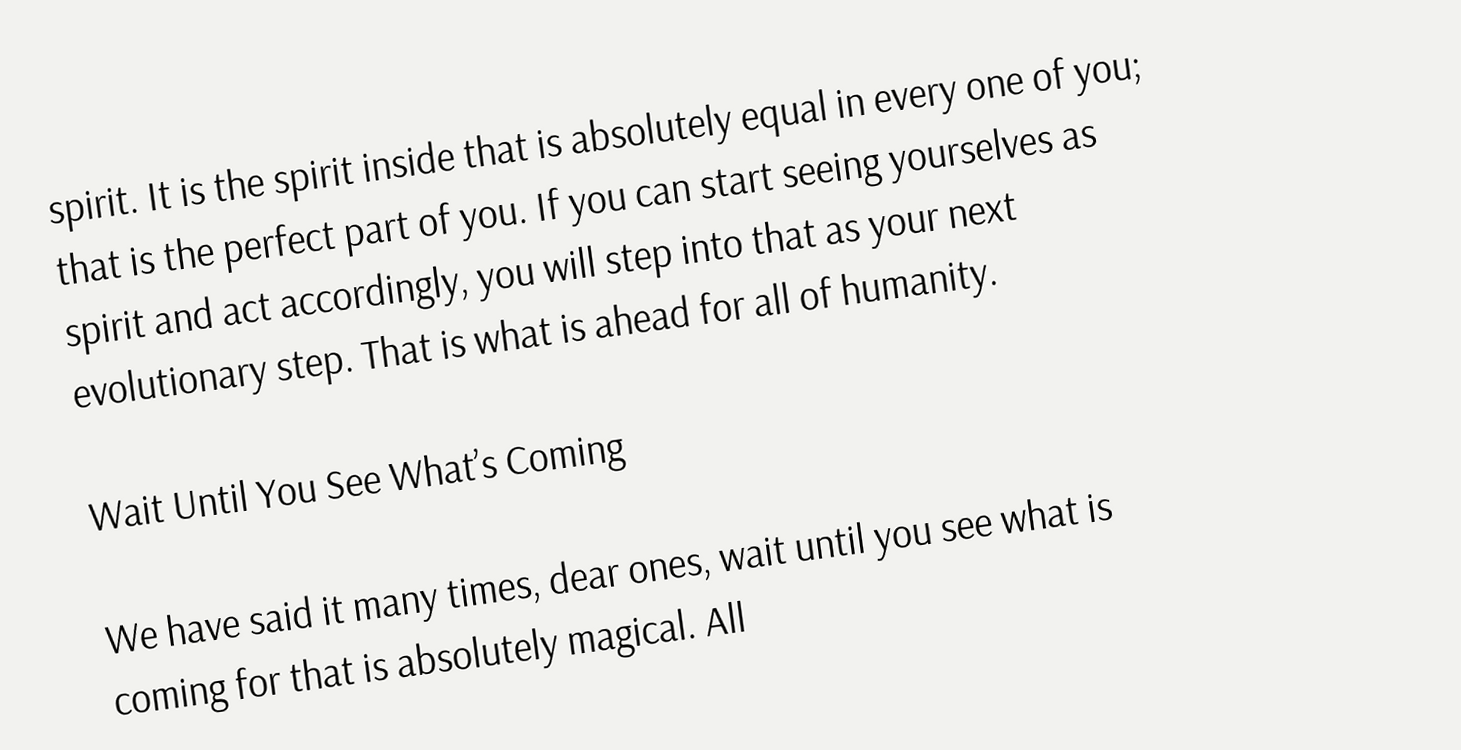spirit. It is the spirit inside that is absolutely equal in every one of you; that is the perfect part of you. If you can start seeing yourselves as spirit and act accordingly, you will step into that as your next evolutionary step. That is what is ahead for all of humanity.

Wait Until You See What’s Coming

We have said it many times, dear ones, wait until you see what is coming for that is absolutely magical. All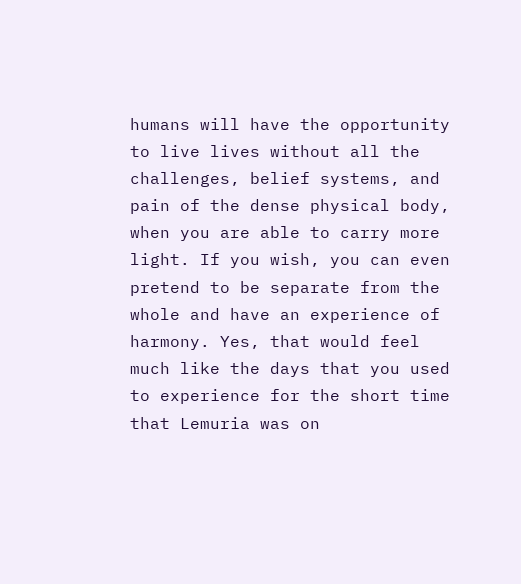humans will have the opportunity to live lives without all the challenges, belief systems, and pain of the dense physical body, when you are able to carry more light. If you wish, you can even pretend to be separate from the whole and have an experience of harmony. Yes, that would feel much like the days that you used to experience for the short time that Lemuria was on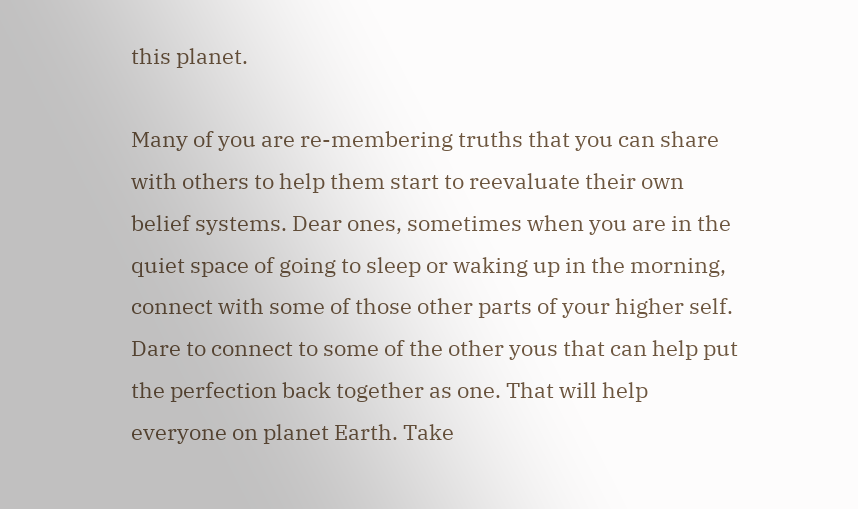this planet.

Many of you are re-membering truths that you can share with others to help them start to reevaluate their own belief systems. Dear ones, sometimes when you are in the quiet space of going to sleep or waking up in the morning, connect with some of those other parts of your higher self. Dare to connect to some of the other yous that can help put the perfection back together as one. That will help everyone on planet Earth. Take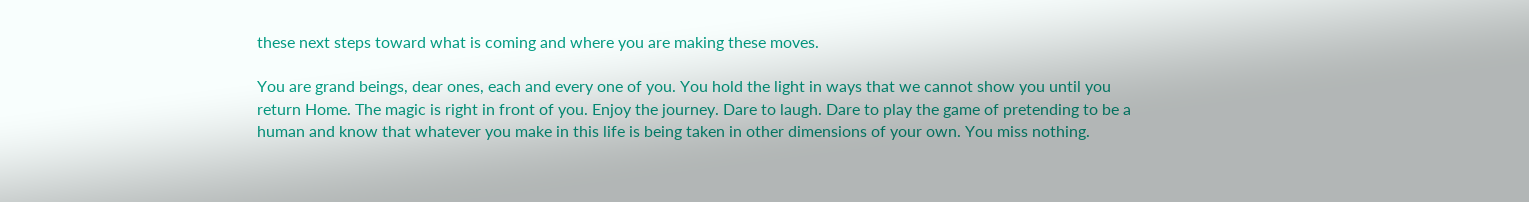these next steps toward what is coming and where you are making these moves.

You are grand beings, dear ones, each and every one of you. You hold the light in ways that we cannot show you until you return Home. The magic is right in front of you. Enjoy the journey. Dare to laugh. Dare to play the game of pretending to be a human and know that whatever you make in this life is being taken in other dimensions of your own. You miss nothing.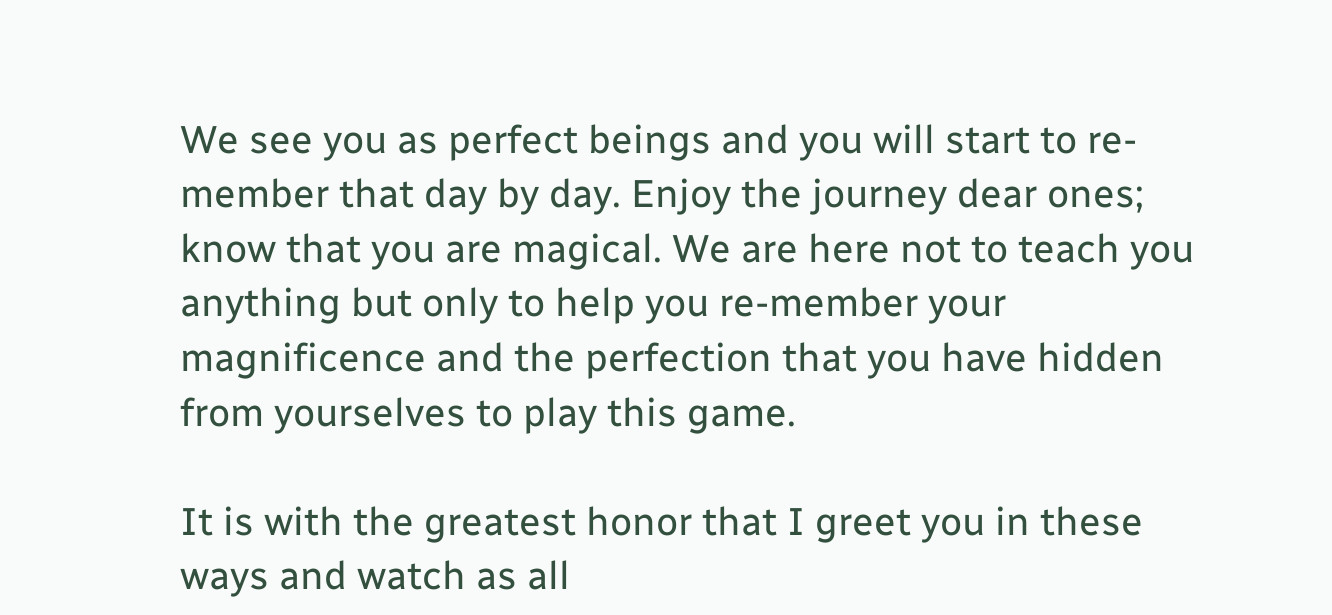We see you as perfect beings and you will start to re-member that day by day. Enjoy the journey dear ones; know that you are magical. We are here not to teach you anything but only to help you re-member your magnificence and the perfection that you have hidden from yourselves to play this game.

It is with the greatest honor that I greet you in these ways and watch as all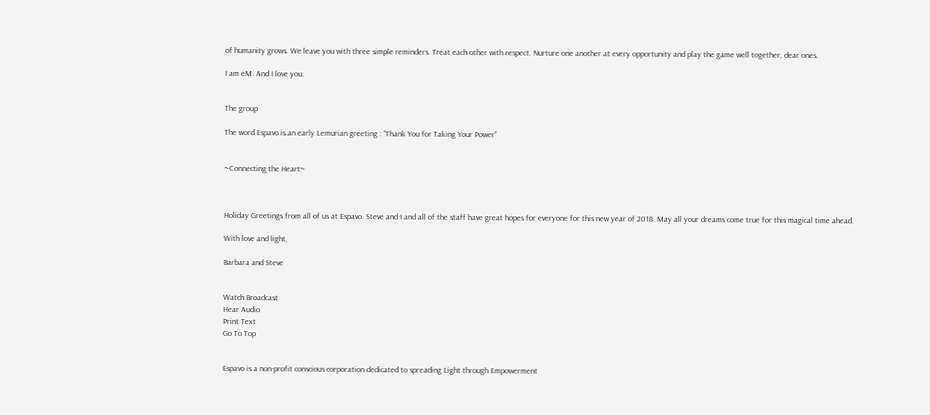of humanity grows. We leave you with three simple reminders. Treat each other with respect. Nurture one another at every opportunity and play the game well together, dear ones.

I am eM. And I love you.


The group

The word Espavo is an early Lemurian greeting : “Thank You for Taking Your Power”


~Connecting the Heart~



Holiday Greetings from all of us at Espavo. Steve and I and all of the staff have great hopes for everyone for this new year of 2018. May all your dreams come true for this magical time ahead.

With love and light,

Barbara and Steve


Watch Broadcast
Hear Audio
Print Text
Go To Top


Espavo is a non-profit conscious corporation dedicated to spreading Light through Empowerment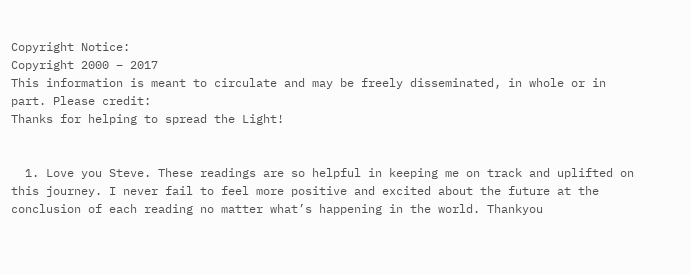Copyright Notice:
Copyright 2000 – 2017
This information is meant to circulate and may be freely disseminated, in whole or in part. Please credit:
Thanks for helping to spread the Light!


  1. Love you Steve. These readings are so helpful in keeping me on track and uplifted on this journey. I never fail to feel more positive and excited about the future at the conclusion of each reading no matter what’s happening in the world. Thankyou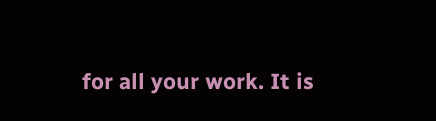for all your work. It is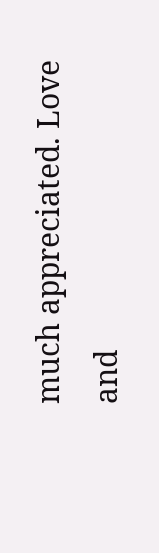much appreciated. Love and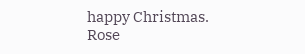happy Christmas. Rose